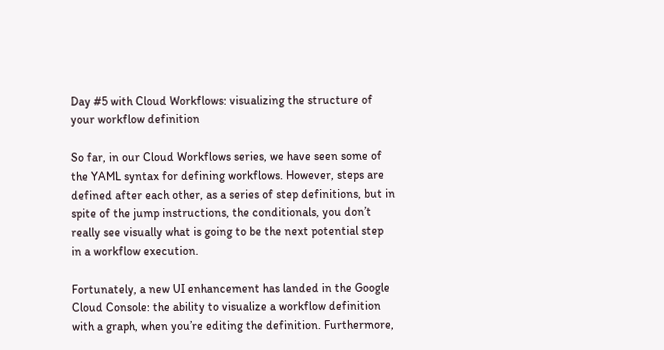Day #5 with Cloud Workflows: visualizing the structure of your workflow definition

So far, in our Cloud Workflows series, we have seen some of the YAML syntax for defining workflows. However, steps are defined after each other, as a series of step definitions, but in spite of the jump instructions, the conditionals, you don’t really see visually what is going to be the next potential step in a workflow execution.

Fortunately, a new UI enhancement has landed in the Google Cloud Console: the ability to visualize a workflow definition with a graph, when you’re editing the definition. Furthermore,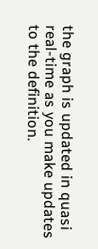the graph is updated in quasi real-time as you make updates to the definition.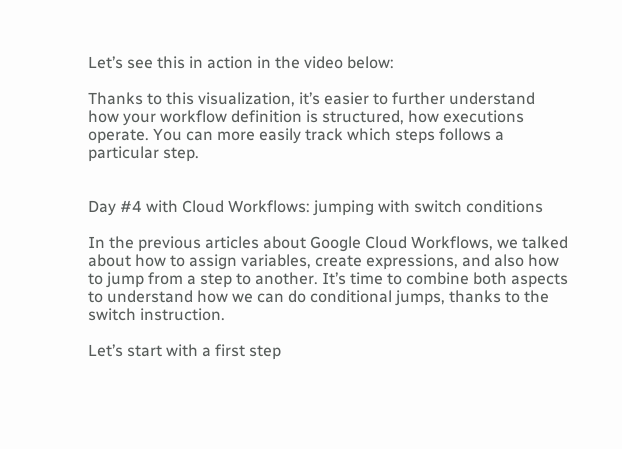Let’s see this in action in the video below:

Thanks to this visualization, it’s easier to further understand how your workflow definition is structured, how executions operate. You can more easily track which steps follows a particular step.


Day #4 with Cloud Workflows: jumping with switch conditions

In the previous articles about Google Cloud Workflows, we talked about how to assign variables, create expressions, and also how to jump from a step to another. It’s time to combine both aspects to understand how we can do conditional jumps, thanks to the switch instruction.

Let’s start with a first step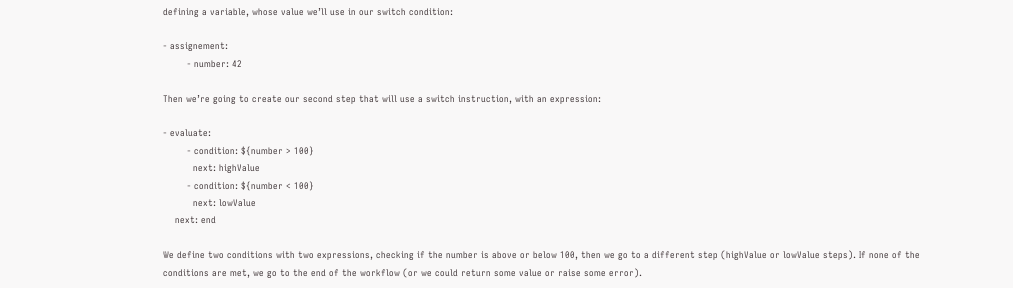defining a variable, whose value we’ll use in our switch condition:

- assignement:
        - number: 42

Then we’re going to create our second step that will use a switch instruction, with an expression:

- evaluate:
        - condition: ${number > 100}
          next: highValue
        - condition: ${number < 100}
          next: lowValue
    next: end

We define two conditions with two expressions, checking if the number is above or below 100, then we go to a different step (highValue or lowValue steps). If none of the conditions are met, we go to the end of the workflow (or we could return some value or raise some error).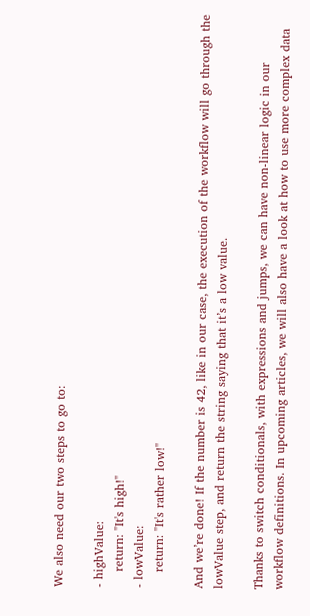We also need our two steps to go to:

- highValue:
    return: "It's high!"
- lowValue:
    return: "It's rather low!"

And we’re done! If the number is 42, like in our case, the execution of the workflow will go through the lowValue step, and return the string saying that it’s a low value.

Thanks to switch conditionals, with expressions and jumps, we can have non-linear logic in our workflow definitions. In upcoming articles, we will also have a look at how to use more complex data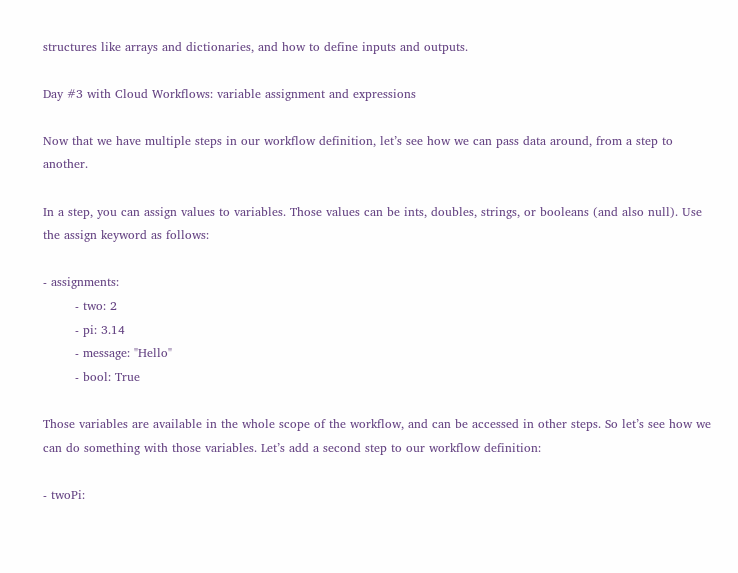structures like arrays and dictionaries, and how to define inputs and outputs.

Day #3 with Cloud Workflows: variable assignment and expressions

Now that we have multiple steps in our workflow definition, let’s see how we can pass data around, from a step to another.

In a step, you can assign values to variables. Those values can be ints, doubles, strings, or booleans (and also null). Use the assign keyword as follows:

- assignments:
        - two: 2
        - pi: 3.14
        - message: "Hello"
        - bool: True

Those variables are available in the whole scope of the workflow, and can be accessed in other steps. So let’s see how we can do something with those variables. Let’s add a second step to our workflow definition:

- twoPi: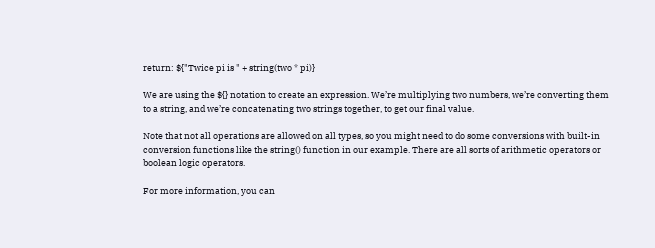return: ${"Twice pi is " + string(two * pi)}

We are using the ${} notation to create an expression. We’re multiplying two numbers, we’re converting them to a string, and we’re concatenating two strings together, to get our final value.

Note that not all operations are allowed on all types, so you might need to do some conversions with built-in conversion functions like the string() function in our example. There are all sorts of arithmetic operators or boolean logic operators.

For more information, you can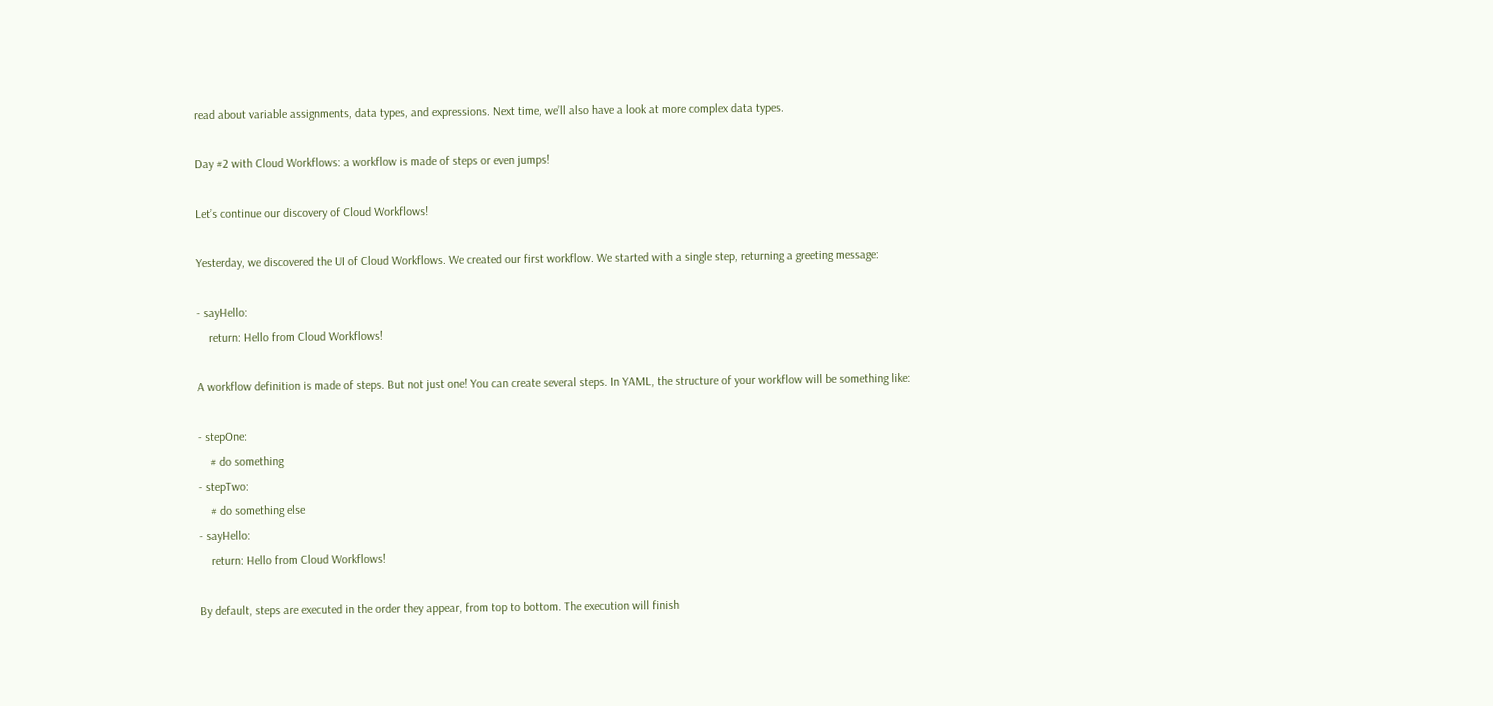read about variable assignments, data types, and expressions. Next time, we’ll also have a look at more complex data types.

Day #2 with Cloud Workflows: a workflow is made of steps or even jumps!

Let’s continue our discovery of Cloud Workflows!

Yesterday, we discovered the UI of Cloud Workflows. We created our first workflow. We started with a single step, returning a greeting message:

- sayHello:
    return: Hello from Cloud Workflows!

A workflow definition is made of steps. But not just one! You can create several steps. In YAML, the structure of your workflow will be something like:

- stepOne:
    # do something
- stepTwo:
    # do something else
- sayHello:
    return: Hello from Cloud Workflows!

By default, steps are executed in the order they appear, from top to bottom. The execution will finish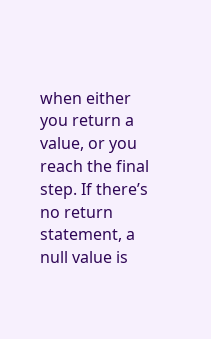when either you return a value, or you reach the final step. If there’s no return statement, a null value is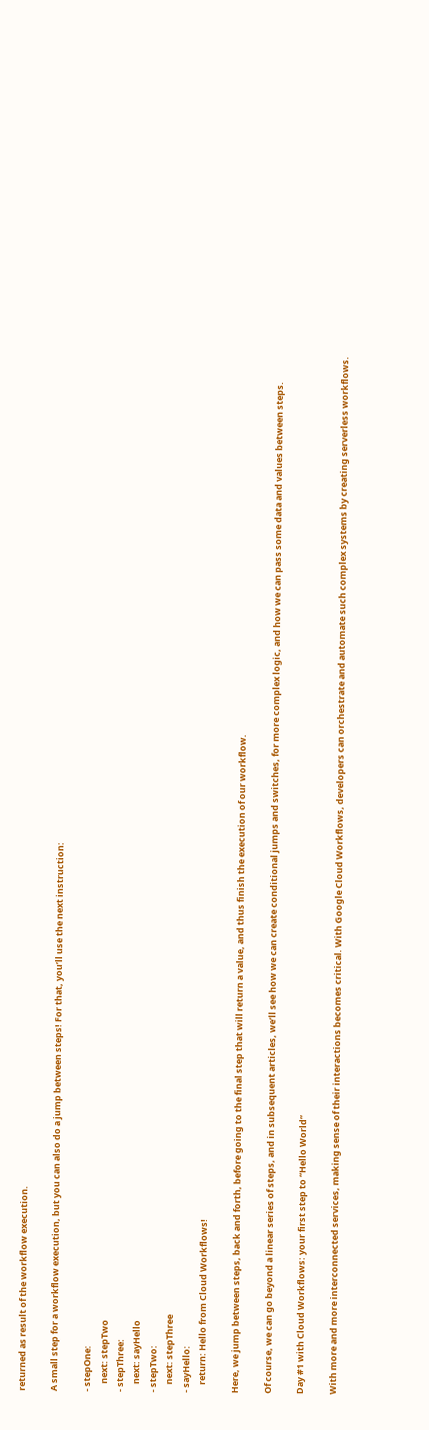returned as result of the workflow execution.

A small step for a workflow execution, but you can also do a jump between steps! For that, you’ll use the next instruction:

- stepOne:
    next: stepTwo
- stepThree:
    next: sayHello
- stepTwo:
    next: stepThree
- sayHello:
    return: Hello from Cloud Workflows!

Here, we jump between steps, back and forth, before going to the final step that will return a value, and thus finish the execution of our workflow.

Of course, we can go beyond a linear series of steps, and in subsequent articles, we’ll see how we can create conditional jumps and switches, for more complex logic, and how we can pass some data and values between steps.

Day #1 with Cloud Workflows: your first step to “Hello World”

With more and more interconnected services, making sense of their interactions becomes critical. With Google Cloud Workflows, developers can orchestrate and automate such complex systems by creating serverless workflows.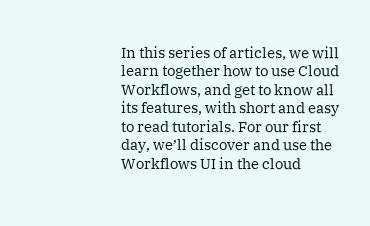In this series of articles, we will learn together how to use Cloud Workflows, and get to know all its features, with short and easy to read tutorials. For our first day, we’ll discover and use the Workflows UI in the cloud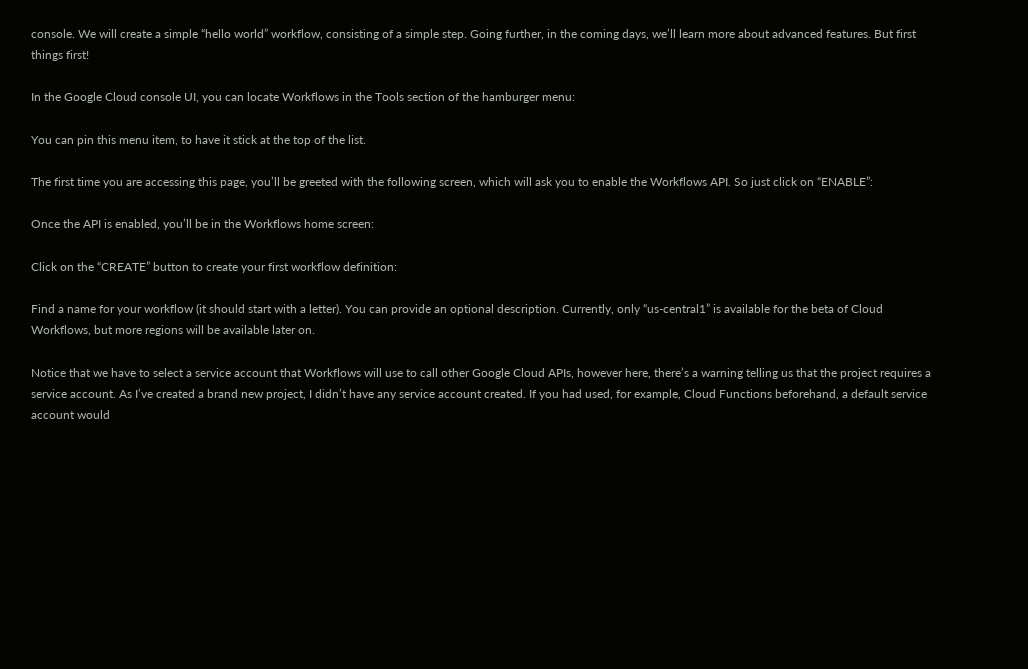console. We will create a simple “hello world” workflow, consisting of a simple step. Going further, in the coming days, we’ll learn more about advanced features. But first things first!

In the Google Cloud console UI, you can locate Workflows in the Tools section of the hamburger menu:

You can pin this menu item, to have it stick at the top of the list.

The first time you are accessing this page, you’ll be greeted with the following screen, which will ask you to enable the Workflows API. So just click on “ENABLE”:

Once the API is enabled, you’ll be in the Workflows home screen:

Click on the “CREATE” button to create your first workflow definition:

Find a name for your workflow (it should start with a letter). You can provide an optional description. Currently, only “us-central1” is available for the beta of Cloud Workflows, but more regions will be available later on.

Notice that we have to select a service account that Workflows will use to call other Google Cloud APIs, however here, there’s a warning telling us that the project requires a service account. As I’ve created a brand new project, I didn’t have any service account created. If you had used, for example, Cloud Functions beforehand, a default service account would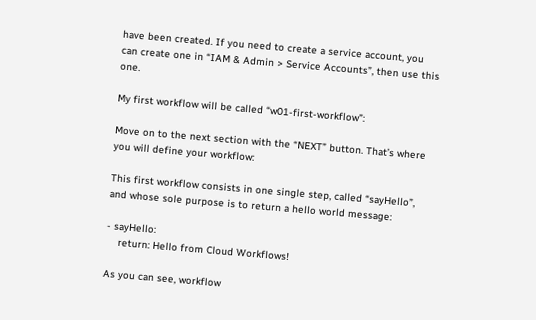have been created. If you need to create a service account, you can create one in “IAM & Admin > Service Accounts”, then use this one.

My first workflow will be called “w01-first-workflow”:

Move on to the next section with the “NEXT” button. That’s where you will define your workflow:

This first workflow consists in one single step, called “sayHello”, and whose sole purpose is to return a hello world message:

- sayHello:
    return: Hello from Cloud Workflows!

As you can see, workflow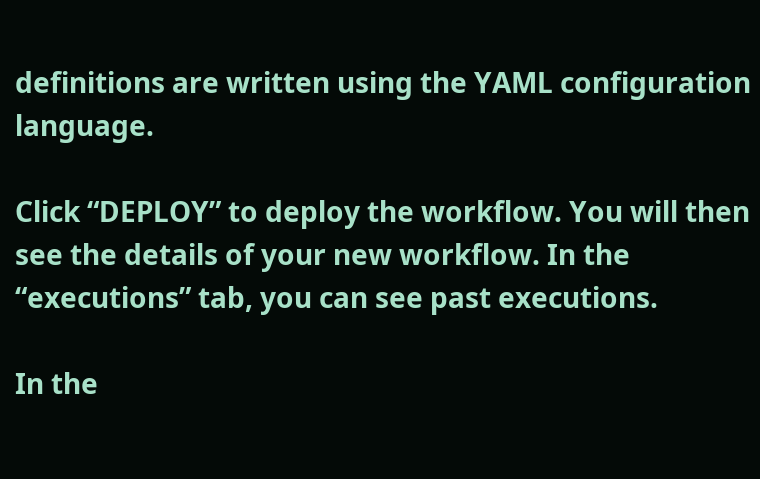definitions are written using the YAML configuration language.

Click “DEPLOY” to deploy the workflow. You will then see the details of your new workflow. In the “executions” tab, you can see past executions.

In the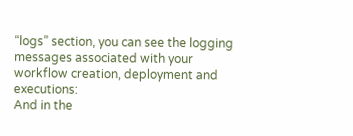“logs” section, you can see the logging messages associated with your workflow creation, deployment and executions:
And in the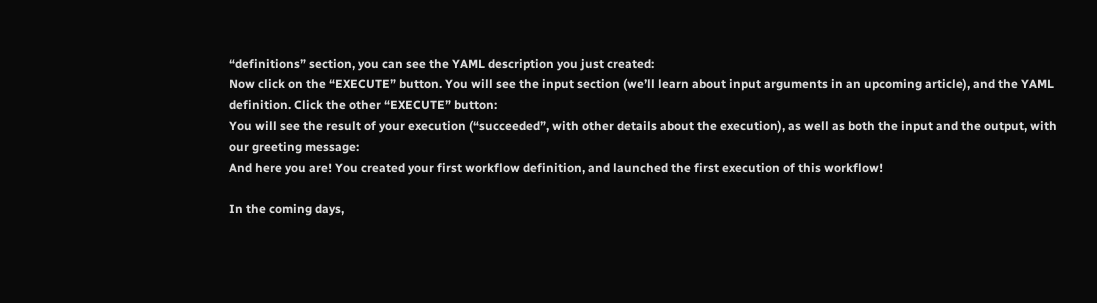“definitions” section, you can see the YAML description you just created:
Now click on the “EXECUTE” button. You will see the input section (we’ll learn about input arguments in an upcoming article), and the YAML definition. Click the other “EXECUTE” button:
You will see the result of your execution (“succeeded”, with other details about the execution), as well as both the input and the output, with our greeting message:
And here you are! You created your first workflow definition, and launched the first execution of this workflow!

In the coming days,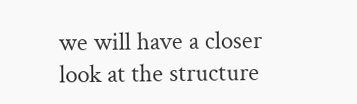we will have a closer look at the structure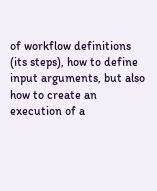of workflow definitions (its steps), how to define input arguments, but also how to create an execution of a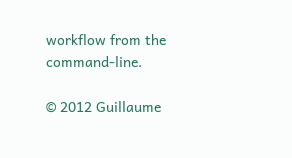workflow from the command-line.

© 2012 Guillaume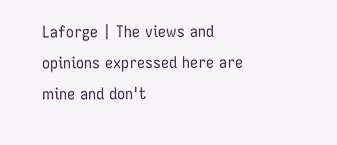Laforge | The views and opinions expressed here are mine and don't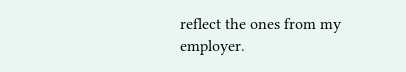reflect the ones from my employer.